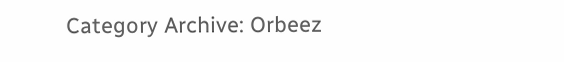Category Archive: Orbeez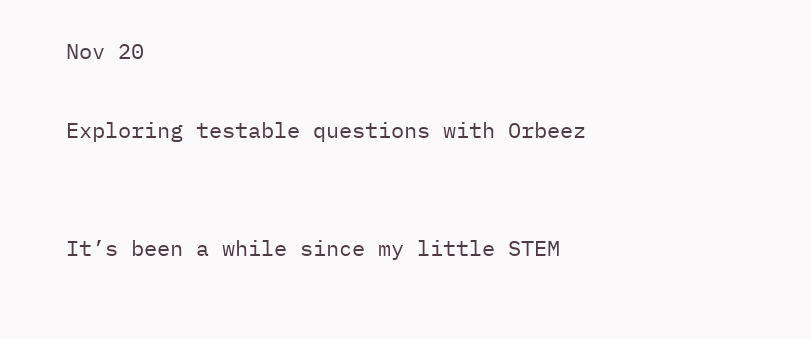Nov 20

Exploring testable questions with Orbeez


It’s been a while since my little STEM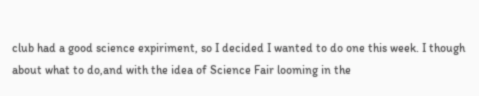club had a good science expiriment, so I decided I wanted to do one this week. I though about what to do,and with the idea of Science Fair looming in the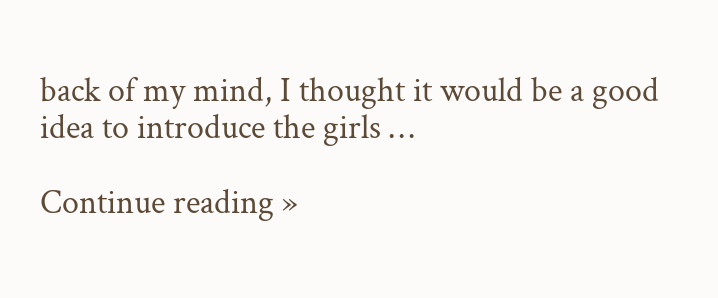back of my mind, I thought it would be a good idea to introduce the girls …

Continue reading »